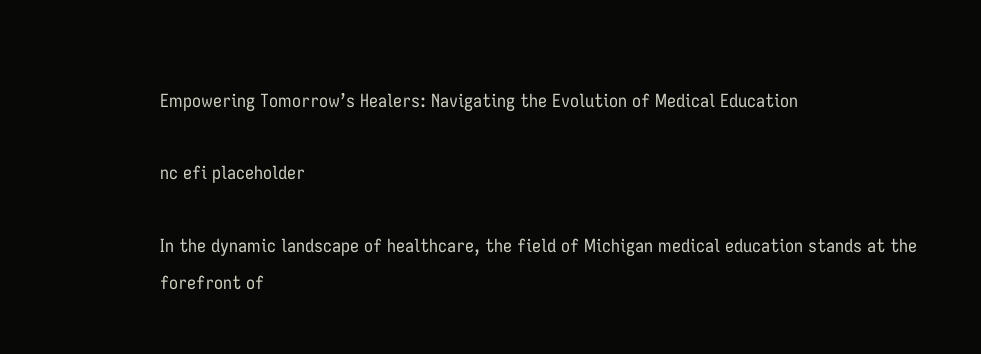Empowering Tomorrow’s Healers: Navigating the Evolution of Medical Education

nc efi placeholder

In the dynamic landscape of healthcare, the field of Michigan medical education stands at the forefront of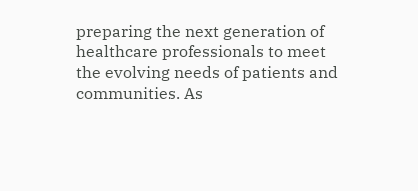preparing the next generation of healthcare professionals to meet the evolving needs of patients and communities. As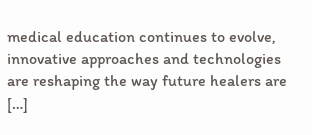medical education continues to evolve, innovative approaches and technologies are reshaping the way future healers are […]